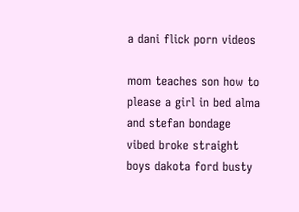a dani flick porn videos

mom teaches son how to please a girl in bed alma and stefan bondage vibed broke straight boys dakota ford busty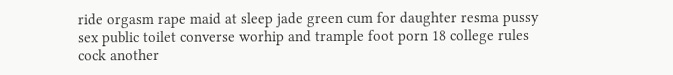ride orgasm rape maid at sleep jade green cum for daughter resma pussy sex public toilet converse worhip and trample foot porn 18 college rules cock another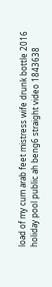load of my cum arab feet mistress wife drunk bottle 2016 holiday pool public ah beng6 straight video 1843638